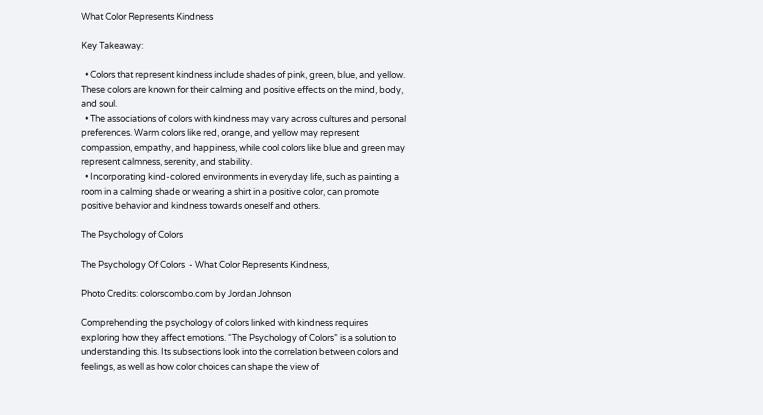What Color Represents Kindness

Key Takeaway:

  • Colors that represent kindness include shades of pink, green, blue, and yellow. These colors are known for their calming and positive effects on the mind, body, and soul.
  • The associations of colors with kindness may vary across cultures and personal preferences. Warm colors like red, orange, and yellow may represent compassion, empathy, and happiness, while cool colors like blue and green may represent calmness, serenity, and stability.
  • Incorporating kind-colored environments in everyday life, such as painting a room in a calming shade or wearing a shirt in a positive color, can promote positive behavior and kindness towards oneself and others.

The Psychology of Colors

The Psychology Of Colors  - What Color Represents Kindness,

Photo Credits: colorscombo.com by Jordan Johnson

Comprehending the psychology of colors linked with kindness requires exploring how they affect emotions. “The Psychology of Colors” is a solution to understanding this. Its subsections look into the correlation between colors and feelings, as well as how color choices can shape the view of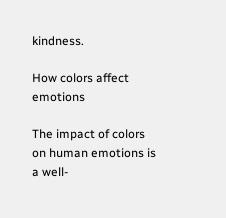kindness.

How colors affect emotions

The impact of colors on human emotions is a well-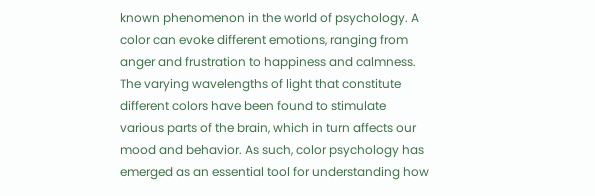known phenomenon in the world of psychology. A color can evoke different emotions, ranging from anger and frustration to happiness and calmness. The varying wavelengths of light that constitute different colors have been found to stimulate various parts of the brain, which in turn affects our mood and behavior. As such, color psychology has emerged as an essential tool for understanding how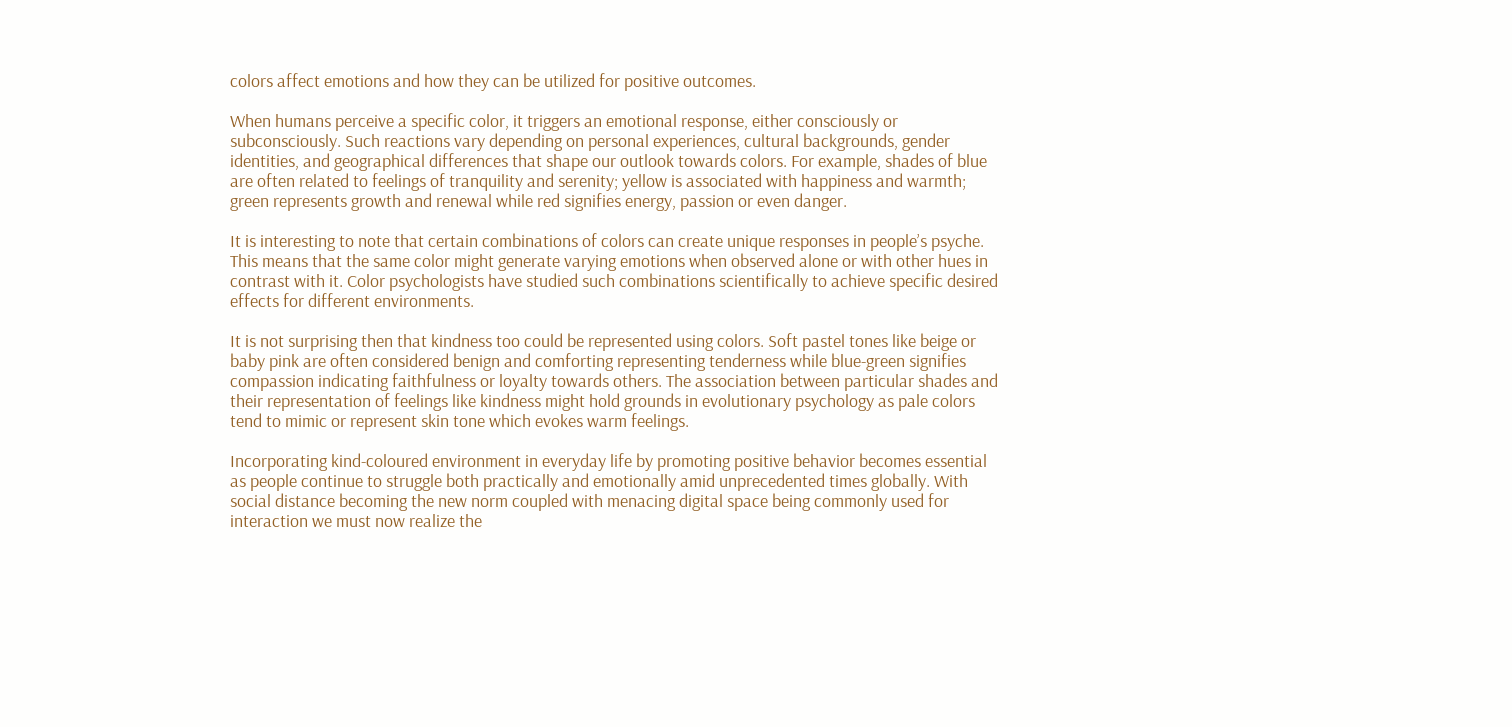colors affect emotions and how they can be utilized for positive outcomes.

When humans perceive a specific color, it triggers an emotional response, either consciously or subconsciously. Such reactions vary depending on personal experiences, cultural backgrounds, gender identities, and geographical differences that shape our outlook towards colors. For example, shades of blue are often related to feelings of tranquility and serenity; yellow is associated with happiness and warmth; green represents growth and renewal while red signifies energy, passion or even danger.

It is interesting to note that certain combinations of colors can create unique responses in people’s psyche. This means that the same color might generate varying emotions when observed alone or with other hues in contrast with it. Color psychologists have studied such combinations scientifically to achieve specific desired effects for different environments.

It is not surprising then that kindness too could be represented using colors. Soft pastel tones like beige or baby pink are often considered benign and comforting representing tenderness while blue-green signifies compassion indicating faithfulness or loyalty towards others. The association between particular shades and their representation of feelings like kindness might hold grounds in evolutionary psychology as pale colors tend to mimic or represent skin tone which evokes warm feelings.

Incorporating kind-coloured environment in everyday life by promoting positive behavior becomes essential as people continue to struggle both practically and emotionally amid unprecedented times globally. With social distance becoming the new norm coupled with menacing digital space being commonly used for interaction we must now realize the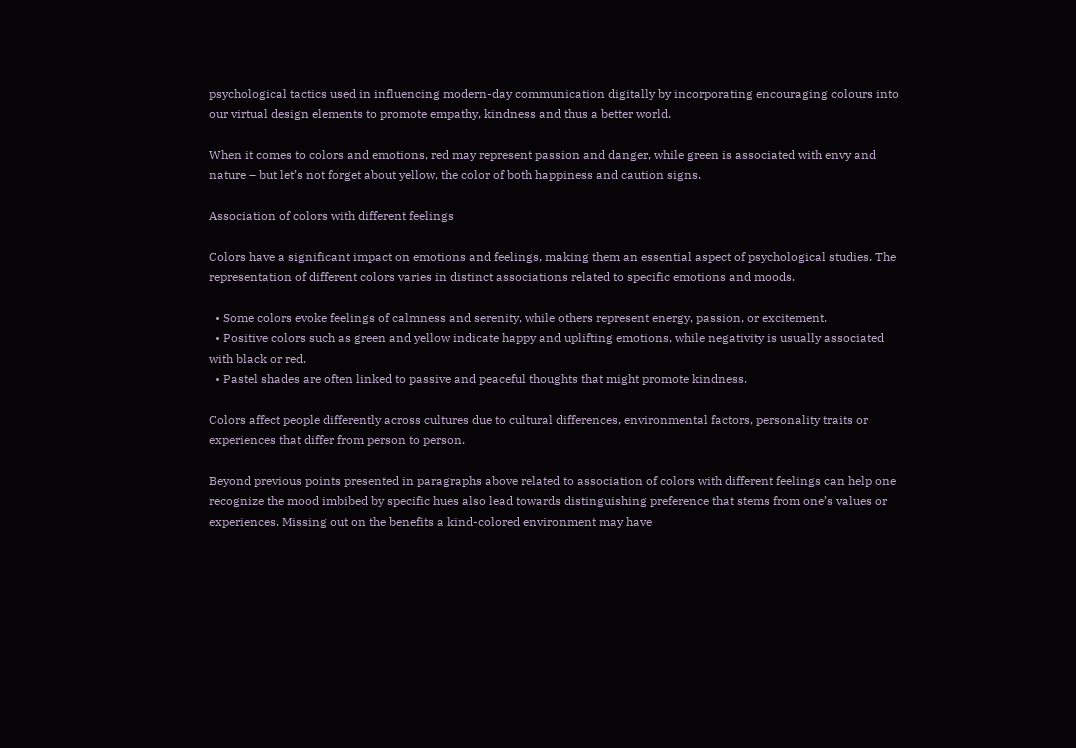psychological tactics used in influencing modern-day communication digitally by incorporating encouraging colours into our virtual design elements to promote empathy, kindness and thus a better world.

When it comes to colors and emotions, red may represent passion and danger, while green is associated with envy and nature – but let’s not forget about yellow, the color of both happiness and caution signs.

Association of colors with different feelings

Colors have a significant impact on emotions and feelings, making them an essential aspect of psychological studies. The representation of different colors varies in distinct associations related to specific emotions and moods.

  • Some colors evoke feelings of calmness and serenity, while others represent energy, passion, or excitement.
  • Positive colors such as green and yellow indicate happy and uplifting emotions, while negativity is usually associated with black or red.
  • Pastel shades are often linked to passive and peaceful thoughts that might promote kindness.

Colors affect people differently across cultures due to cultural differences, environmental factors, personality traits or experiences that differ from person to person.

Beyond previous points presented in paragraphs above related to association of colors with different feelings can help one recognize the mood imbibed by specific hues also lead towards distinguishing preference that stems from one’s values or experiences. Missing out on the benefits a kind-colored environment may have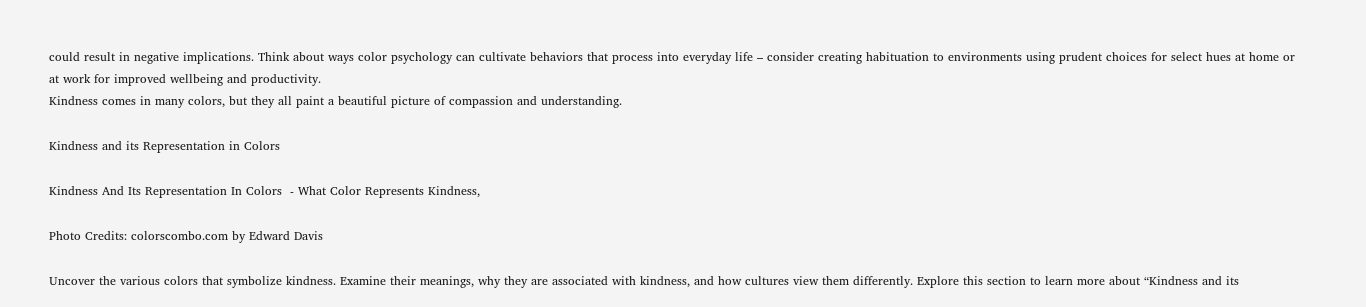could result in negative implications. Think about ways color psychology can cultivate behaviors that process into everyday life – consider creating habituation to environments using prudent choices for select hues at home or at work for improved wellbeing and productivity.
Kindness comes in many colors, but they all paint a beautiful picture of compassion and understanding.

Kindness and its Representation in Colors

Kindness And Its Representation In Colors  - What Color Represents Kindness,

Photo Credits: colorscombo.com by Edward Davis

Uncover the various colors that symbolize kindness. Examine their meanings, why they are associated with kindness, and how cultures view them differently. Explore this section to learn more about “Kindness and its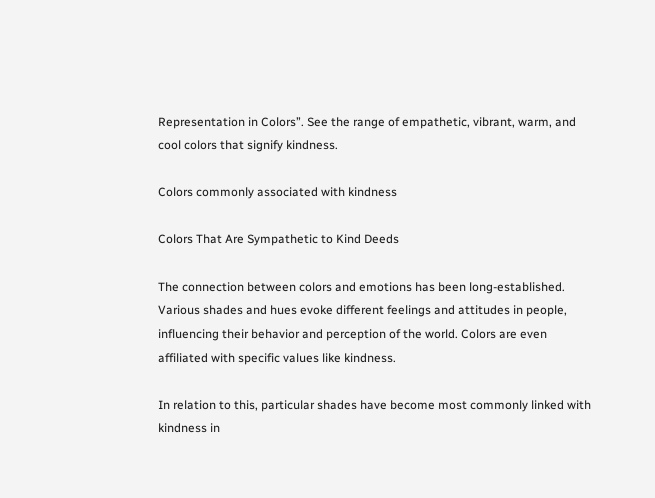Representation in Colors”. See the range of empathetic, vibrant, warm, and cool colors that signify kindness.

Colors commonly associated with kindness

Colors That Are Sympathetic to Kind Deeds

The connection between colors and emotions has been long-established. Various shades and hues evoke different feelings and attitudes in people, influencing their behavior and perception of the world. Colors are even affiliated with specific values like kindness.

In relation to this, particular shades have become most commonly linked with kindness in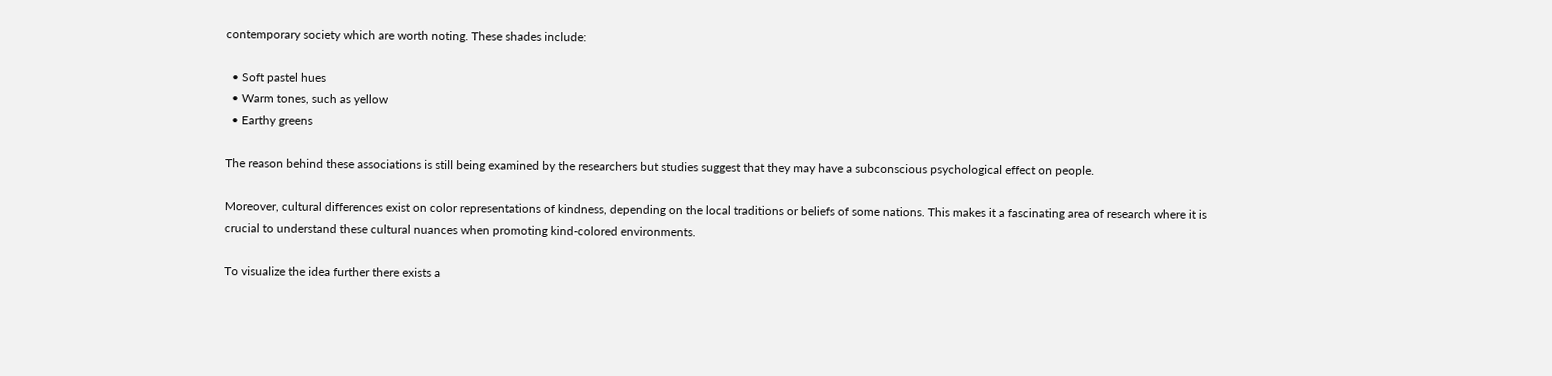contemporary society which are worth noting. These shades include:

  • Soft pastel hues
  • Warm tones, such as yellow
  • Earthy greens

The reason behind these associations is still being examined by the researchers but studies suggest that they may have a subconscious psychological effect on people.

Moreover, cultural differences exist on color representations of kindness, depending on the local traditions or beliefs of some nations. This makes it a fascinating area of research where it is crucial to understand these cultural nuances when promoting kind-colored environments.

To visualize the idea further there exists a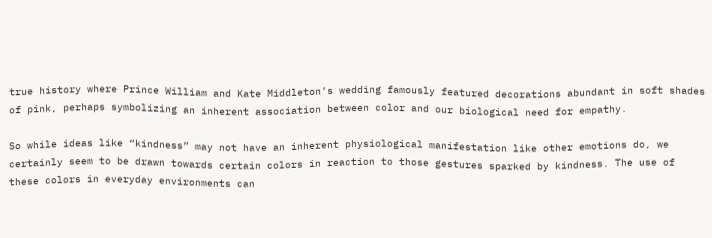true history where Prince William and Kate Middleton’s wedding famously featured decorations abundant in soft shades of pink, perhaps symbolizing an inherent association between color and our biological need for empathy.

So while ideas like “kindness” may not have an inherent physiological manifestation like other emotions do, we certainly seem to be drawn towards certain colors in reaction to those gestures sparked by kindness. The use of these colors in everyday environments can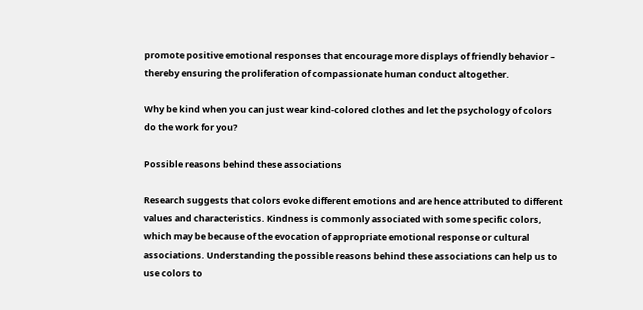promote positive emotional responses that encourage more displays of friendly behavior – thereby ensuring the proliferation of compassionate human conduct altogether.

Why be kind when you can just wear kind-colored clothes and let the psychology of colors do the work for you?

Possible reasons behind these associations

Research suggests that colors evoke different emotions and are hence attributed to different values and characteristics. Kindness is commonly associated with some specific colors, which may be because of the evocation of appropriate emotional response or cultural associations. Understanding the possible reasons behind these associations can help us to use colors to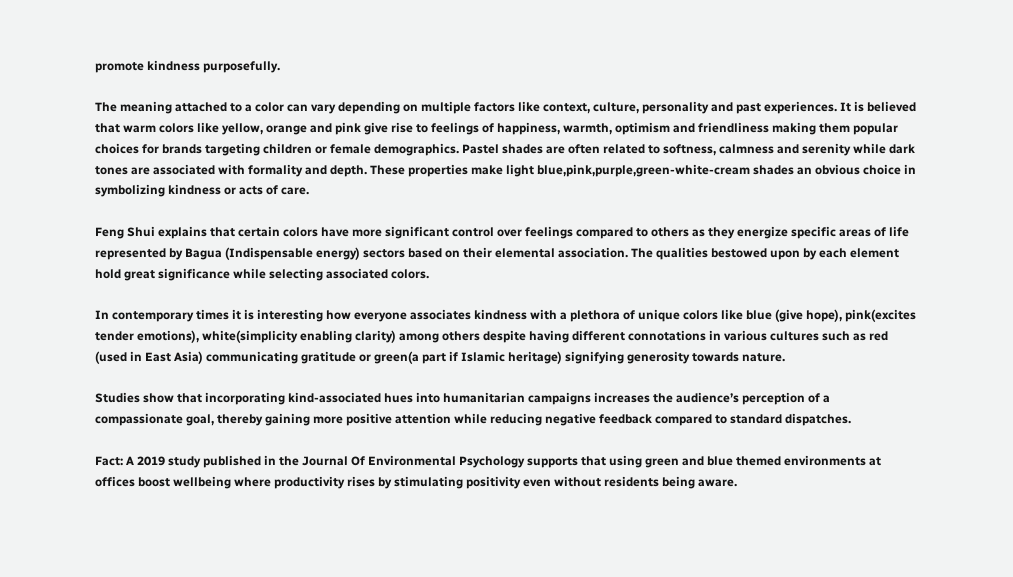promote kindness purposefully.

The meaning attached to a color can vary depending on multiple factors like context, culture, personality and past experiences. It is believed that warm colors like yellow, orange and pink give rise to feelings of happiness, warmth, optimism and friendliness making them popular choices for brands targeting children or female demographics. Pastel shades are often related to softness, calmness and serenity while dark tones are associated with formality and depth. These properties make light blue,pink,purple,green-white-cream shades an obvious choice in symbolizing kindness or acts of care.

Feng Shui explains that certain colors have more significant control over feelings compared to others as they energize specific areas of life represented by Bagua (Indispensable energy) sectors based on their elemental association. The qualities bestowed upon by each element hold great significance while selecting associated colors.

In contemporary times it is interesting how everyone associates kindness with a plethora of unique colors like blue (give hope), pink(excites tender emotions), white(simplicity enabling clarity) among others despite having different connotations in various cultures such as red (used in East Asia) communicating gratitude or green(a part if Islamic heritage) signifying generosity towards nature.

Studies show that incorporating kind-associated hues into humanitarian campaigns increases the audience’s perception of a compassionate goal, thereby gaining more positive attention while reducing negative feedback compared to standard dispatches.

Fact: A 2019 study published in the Journal Of Environmental Psychology supports that using green and blue themed environments at offices boost wellbeing where productivity rises by stimulating positivity even without residents being aware.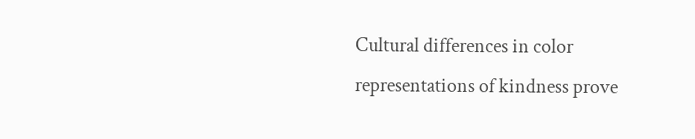Cultural differences in color representations of kindness prove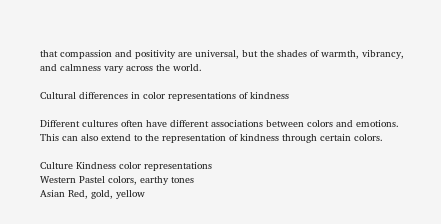that compassion and positivity are universal, but the shades of warmth, vibrancy, and calmness vary across the world.

Cultural differences in color representations of kindness

Different cultures often have different associations between colors and emotions. This can also extend to the representation of kindness through certain colors.

Culture Kindness color representations
Western Pastel colors, earthy tones
Asian Red, gold, yellow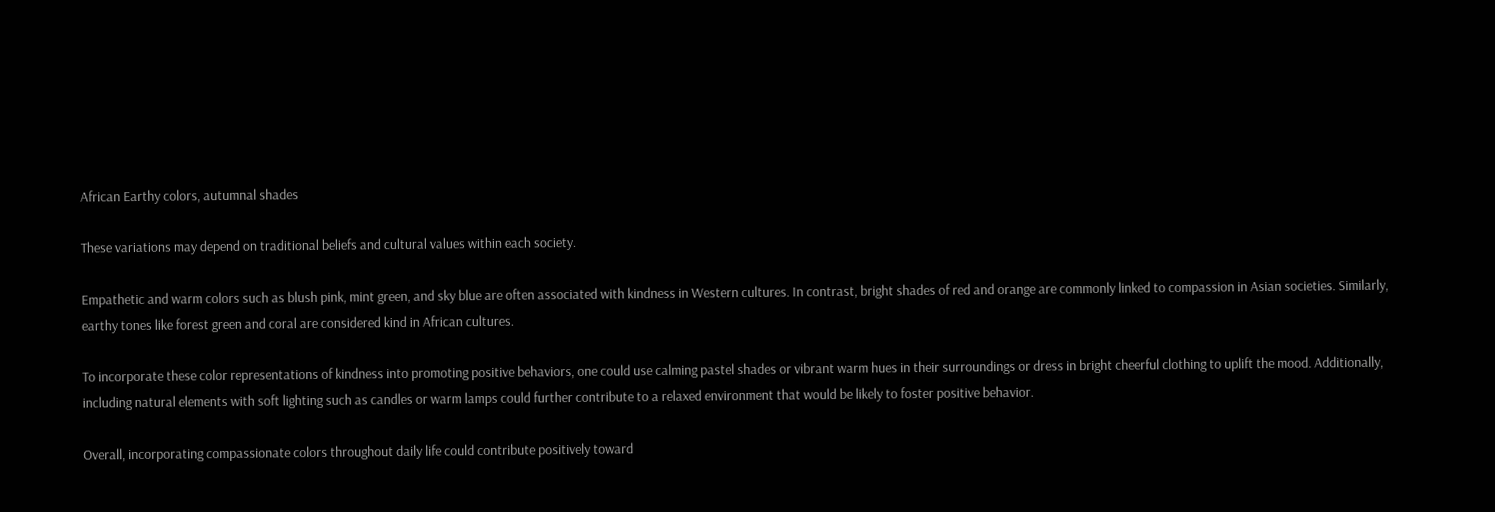African Earthy colors, autumnal shades

These variations may depend on traditional beliefs and cultural values within each society.

Empathetic and warm colors such as blush pink, mint green, and sky blue are often associated with kindness in Western cultures. In contrast, bright shades of red and orange are commonly linked to compassion in Asian societies. Similarly, earthy tones like forest green and coral are considered kind in African cultures.

To incorporate these color representations of kindness into promoting positive behaviors, one could use calming pastel shades or vibrant warm hues in their surroundings or dress in bright cheerful clothing to uplift the mood. Additionally, including natural elements with soft lighting such as candles or warm lamps could further contribute to a relaxed environment that would be likely to foster positive behavior.

Overall, incorporating compassionate colors throughout daily life could contribute positively toward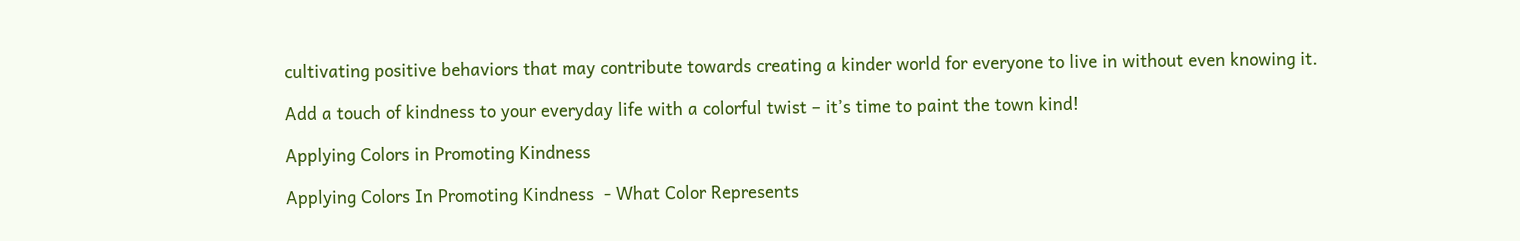cultivating positive behaviors that may contribute towards creating a kinder world for everyone to live in without even knowing it.

Add a touch of kindness to your everyday life with a colorful twist – it’s time to paint the town kind!

Applying Colors in Promoting Kindness

Applying Colors In Promoting Kindness  - What Color Represents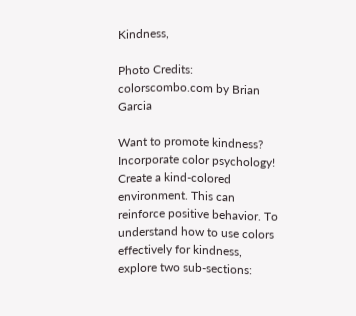Kindness,

Photo Credits: colorscombo.com by Brian Garcia

Want to promote kindness? Incorporate color psychology! Create a kind-colored environment. This can reinforce positive behavior. To understand how to use colors effectively for kindness, explore two sub-sections: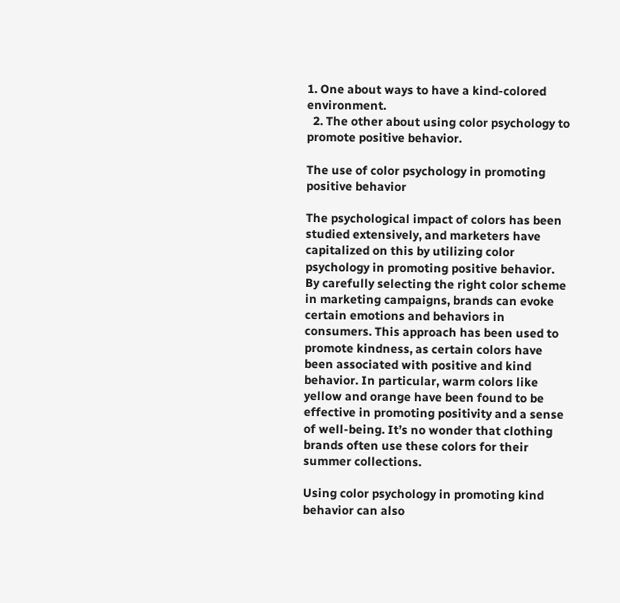1. One about ways to have a kind-colored environment.
  2. The other about using color psychology to promote positive behavior.

The use of color psychology in promoting positive behavior

The psychological impact of colors has been studied extensively, and marketers have capitalized on this by utilizing color psychology in promoting positive behavior. By carefully selecting the right color scheme in marketing campaigns, brands can evoke certain emotions and behaviors in consumers. This approach has been used to promote kindness, as certain colors have been associated with positive and kind behavior. In particular, warm colors like yellow and orange have been found to be effective in promoting positivity and a sense of well-being. It’s no wonder that clothing brands often use these colors for their summer collections.

Using color psychology in promoting kind behavior can also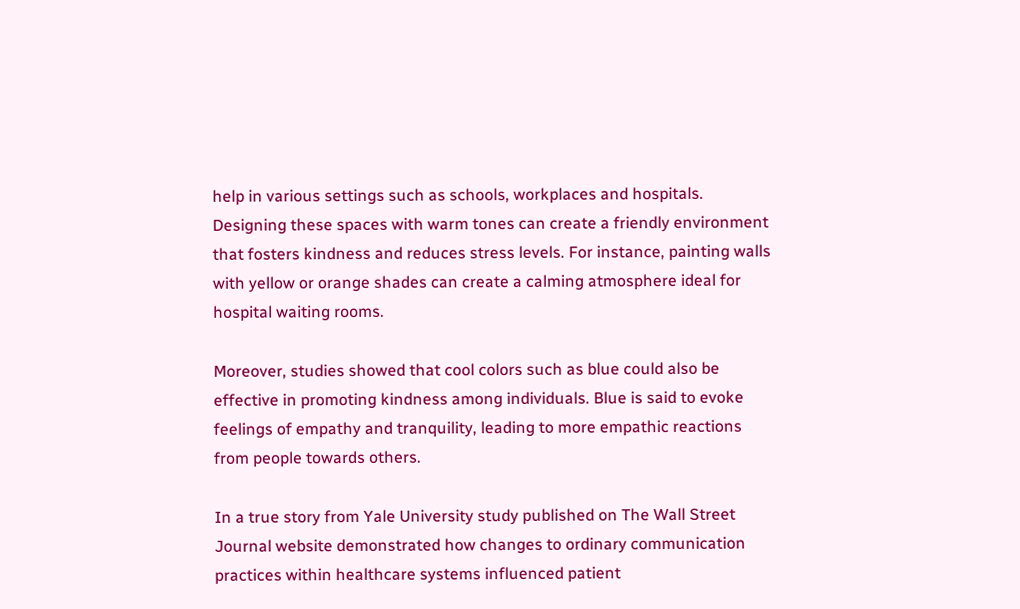help in various settings such as schools, workplaces and hospitals. Designing these spaces with warm tones can create a friendly environment that fosters kindness and reduces stress levels. For instance, painting walls with yellow or orange shades can create a calming atmosphere ideal for hospital waiting rooms.

Moreover, studies showed that cool colors such as blue could also be effective in promoting kindness among individuals. Blue is said to evoke feelings of empathy and tranquility, leading to more empathic reactions from people towards others.

In a true story from Yale University study published on The Wall Street Journal website demonstrated how changes to ordinary communication practices within healthcare systems influenced patient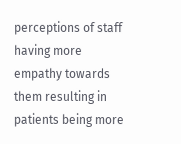perceptions of staff having more empathy towards them resulting in patients being more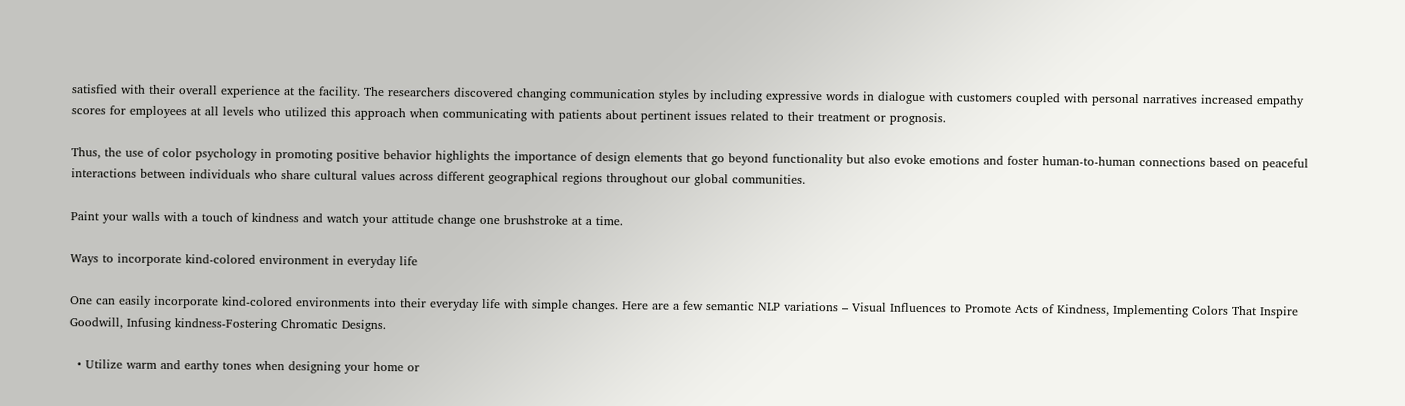satisfied with their overall experience at the facility. The researchers discovered changing communication styles by including expressive words in dialogue with customers coupled with personal narratives increased empathy scores for employees at all levels who utilized this approach when communicating with patients about pertinent issues related to their treatment or prognosis.

Thus, the use of color psychology in promoting positive behavior highlights the importance of design elements that go beyond functionality but also evoke emotions and foster human-to-human connections based on peaceful interactions between individuals who share cultural values across different geographical regions throughout our global communities.

Paint your walls with a touch of kindness and watch your attitude change one brushstroke at a time.

Ways to incorporate kind-colored environment in everyday life

One can easily incorporate kind-colored environments into their everyday life with simple changes. Here are a few semantic NLP variations – Visual Influences to Promote Acts of Kindness, Implementing Colors That Inspire Goodwill, Infusing kindness-Fostering Chromatic Designs.

  • Utilize warm and earthy tones when designing your home or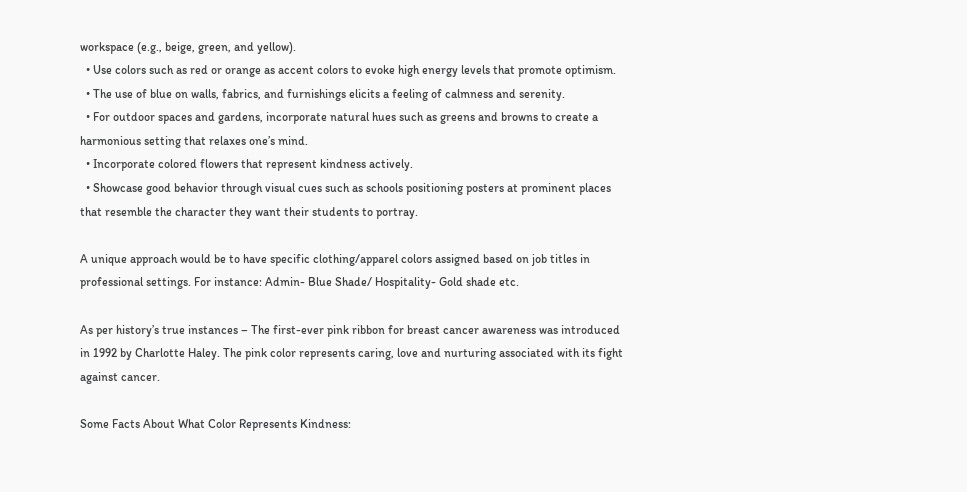workspace (e.g., beige, green, and yellow).
  • Use colors such as red or orange as accent colors to evoke high energy levels that promote optimism.
  • The use of blue on walls, fabrics, and furnishings elicits a feeling of calmness and serenity.
  • For outdoor spaces and gardens, incorporate natural hues such as greens and browns to create a harmonious setting that relaxes one’s mind.
  • Incorporate colored flowers that represent kindness actively.
  • Showcase good behavior through visual cues such as schools positioning posters at prominent places that resemble the character they want their students to portray.

A unique approach would be to have specific clothing/apparel colors assigned based on job titles in professional settings. For instance: Admin- Blue Shade/ Hospitality- Gold shade etc.

As per history’s true instances – The first-ever pink ribbon for breast cancer awareness was introduced in 1992 by Charlotte Haley. The pink color represents caring, love and nurturing associated with its fight against cancer.

Some Facts About What Color Represents Kindness: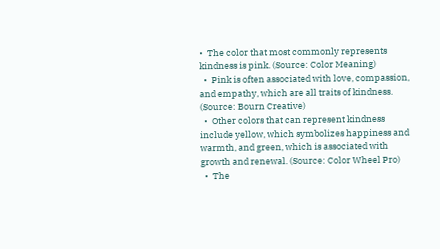•  The color that most commonly represents kindness is pink. (Source: Color Meaning)
  •  Pink is often associated with love, compassion, and empathy, which are all traits of kindness. (Source: Bourn Creative)
  •  Other colors that can represent kindness include yellow, which symbolizes happiness and warmth, and green, which is associated with growth and renewal. (Source: Color Wheel Pro)
  •  The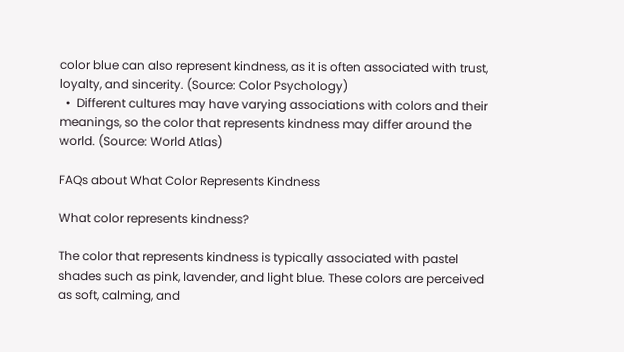color blue can also represent kindness, as it is often associated with trust, loyalty, and sincerity. (Source: Color Psychology)
  •  Different cultures may have varying associations with colors and their meanings, so the color that represents kindness may differ around the world. (Source: World Atlas)

FAQs about What Color Represents Kindness

What color represents kindness?

The color that represents kindness is typically associated with pastel shades such as pink, lavender, and light blue. These colors are perceived as soft, calming, and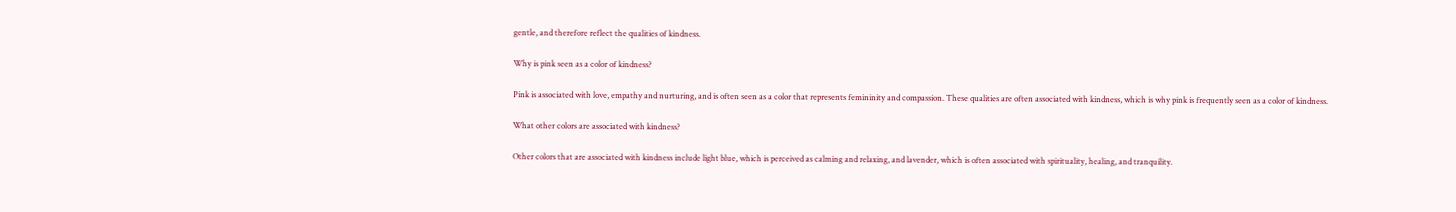gentle, and therefore reflect the qualities of kindness.

Why is pink seen as a color of kindness?

Pink is associated with love, empathy and nurturing, and is often seen as a color that represents femininity and compassion. These qualities are often associated with kindness, which is why pink is frequently seen as a color of kindness.

What other colors are associated with kindness?

Other colors that are associated with kindness include light blue, which is perceived as calming and relaxing, and lavender, which is often associated with spirituality, healing, and tranquility.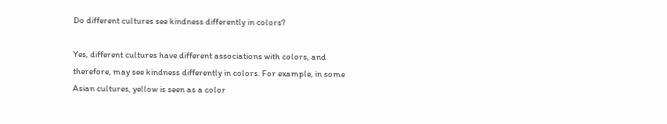Do different cultures see kindness differently in colors?

Yes, different cultures have different associations with colors, and therefore, may see kindness differently in colors. For example, in some Asian cultures, yellow is seen as a color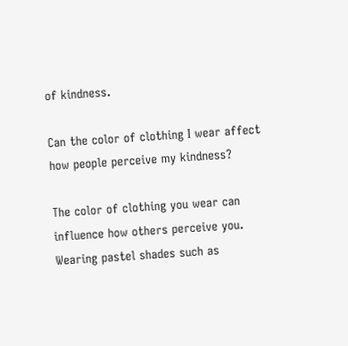of kindness.

Can the color of clothing I wear affect how people perceive my kindness?

The color of clothing you wear can influence how others perceive you. Wearing pastel shades such as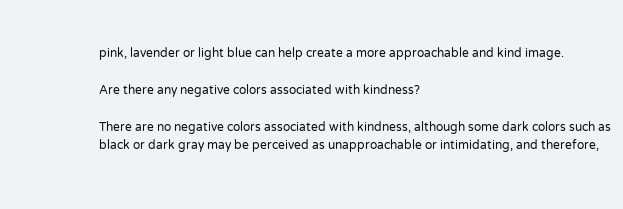pink, lavender or light blue can help create a more approachable and kind image.

Are there any negative colors associated with kindness?

There are no negative colors associated with kindness, although some dark colors such as black or dark gray may be perceived as unapproachable or intimidating, and therefore,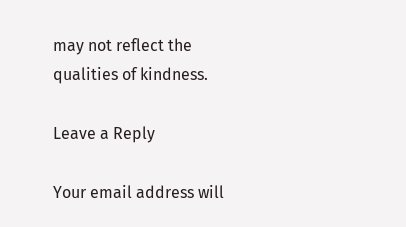may not reflect the qualities of kindness.

Leave a Reply

Your email address will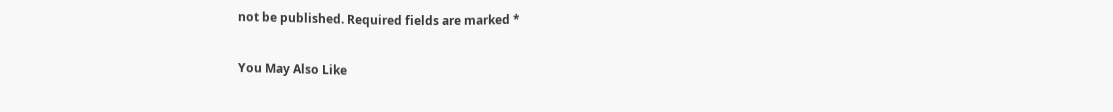not be published. Required fields are marked *

You May Also Like